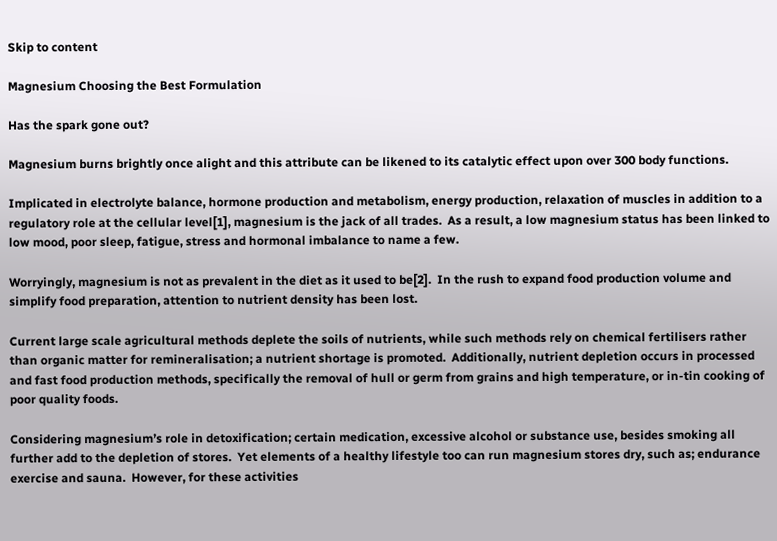Skip to content

Magnesium Choosing the Best Formulation

Has the spark gone out?

Magnesium burns brightly once alight and this attribute can be likened to its catalytic effect upon over 300 body functions.

Implicated in electrolyte balance, hormone production and metabolism, energy production, relaxation of muscles in addition to a regulatory role at the cellular level[1], magnesium is the jack of all trades.  As a result, a low magnesium status has been linked to low mood, poor sleep, fatigue, stress and hormonal imbalance to name a few.

Worryingly, magnesium is not as prevalent in the diet as it used to be[2].  In the rush to expand food production volume and simplify food preparation, attention to nutrient density has been lost.

Current large scale agricultural methods deplete the soils of nutrients, while such methods rely on chemical fertilisers rather than organic matter for remineralisation; a nutrient shortage is promoted.  Additionally, nutrient depletion occurs in processed and fast food production methods, specifically the removal of hull or germ from grains and high temperature, or in-tin cooking of poor quality foods.

Considering magnesium’s role in detoxification; certain medication, excessive alcohol or substance use, besides smoking all further add to the depletion of stores.  Yet elements of a healthy lifestyle too can run magnesium stores dry, such as; endurance exercise and sauna.  However, for these activities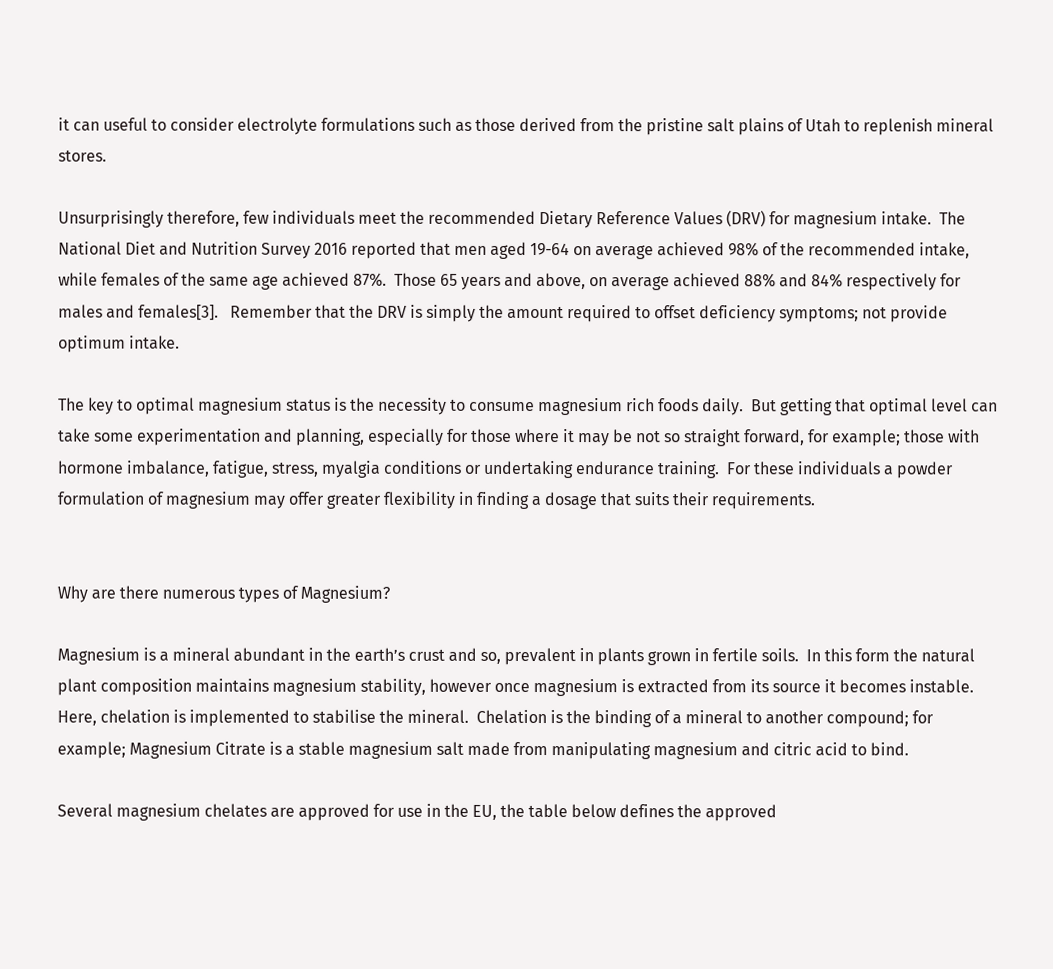it can useful to consider electrolyte formulations such as those derived from the pristine salt plains of Utah to replenish mineral stores.

Unsurprisingly therefore, few individuals meet the recommended Dietary Reference Values (DRV) for magnesium intake.  The National Diet and Nutrition Survey 2016 reported that men aged 19-64 on average achieved 98% of the recommended intake, while females of the same age achieved 87%.  Those 65 years and above, on average achieved 88% and 84% respectively for males and females[3].   Remember that the DRV is simply the amount required to offset deficiency symptoms; not provide optimum intake.

The key to optimal magnesium status is the necessity to consume magnesium rich foods daily.  But getting that optimal level can take some experimentation and planning, especially for those where it may be not so straight forward, for example; those with hormone imbalance, fatigue, stress, myalgia conditions or undertaking endurance training.  For these individuals a powder formulation of magnesium may offer greater flexibility in finding a dosage that suits their requirements.


Why are there numerous types of Magnesium?

Magnesium is a mineral abundant in the earth’s crust and so, prevalent in plants grown in fertile soils.  In this form the natural plant composition maintains magnesium stability, however once magnesium is extracted from its source it becomes instable.  Here, chelation is implemented to stabilise the mineral.  Chelation is the binding of a mineral to another compound; for example; Magnesium Citrate is a stable magnesium salt made from manipulating magnesium and citric acid to bind.

Several magnesium chelates are approved for use in the EU, the table below defines the approved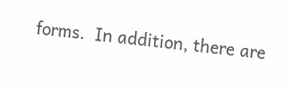forms.  In addition, there are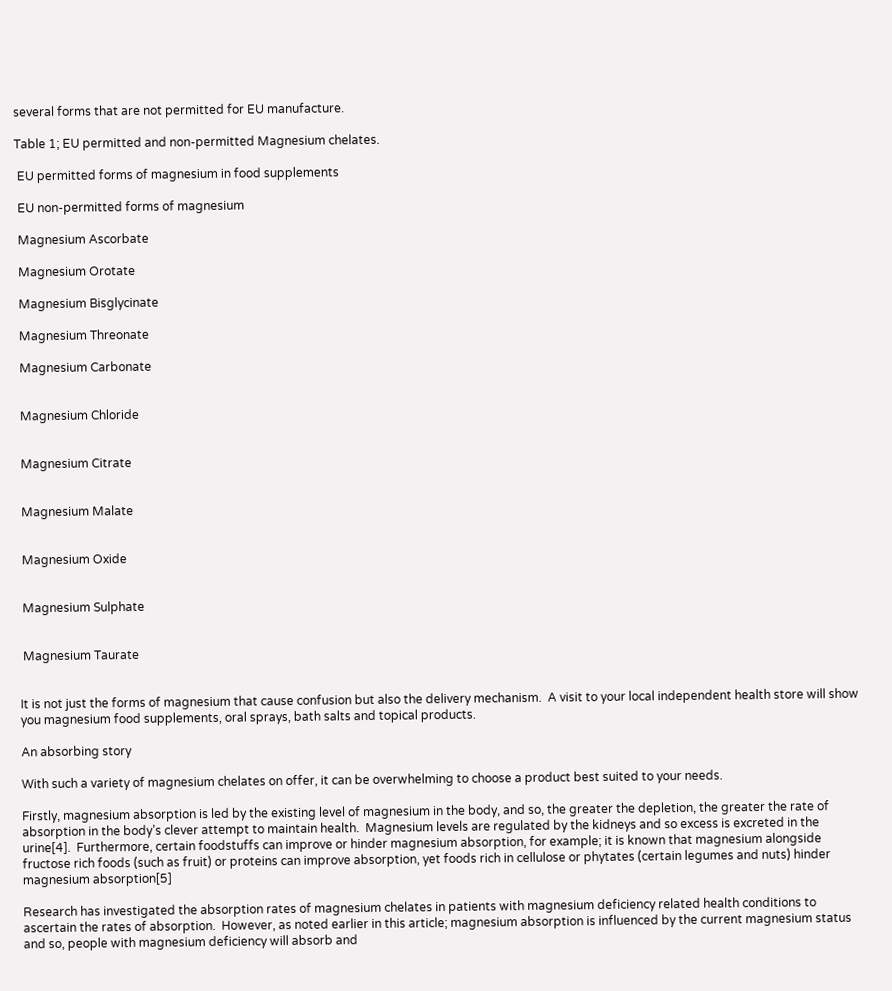several forms that are not permitted for EU manufacture.

Table 1; EU permitted and non-permitted Magnesium chelates.

 EU permitted forms of magnesium in food supplements

 EU non-permitted forms of magnesium

 Magnesium Ascorbate

 Magnesium Orotate

 Magnesium Bisglycinate

 Magnesium Threonate

 Magnesium Carbonate


 Magnesium Chloride


 Magnesium Citrate


 Magnesium Malate


 Magnesium Oxide


 Magnesium Sulphate


 Magnesium Taurate


It is not just the forms of magnesium that cause confusion but also the delivery mechanism.  A visit to your local independent health store will show you magnesium food supplements, oral sprays, bath salts and topical products.

An absorbing story

With such a variety of magnesium chelates on offer, it can be overwhelming to choose a product best suited to your needs.

Firstly, magnesium absorption is led by the existing level of magnesium in the body, and so, the greater the depletion, the greater the rate of absorption in the body’s clever attempt to maintain health.  Magnesium levels are regulated by the kidneys and so excess is excreted in the urine[4].  Furthermore, certain foodstuffs can improve or hinder magnesium absorption, for example; it is known that magnesium alongside fructose rich foods (such as fruit) or proteins can improve absorption, yet foods rich in cellulose or phytates (certain legumes and nuts) hinder magnesium absorption[5]

Research has investigated the absorption rates of magnesium chelates in patients with magnesium deficiency related health conditions to ascertain the rates of absorption.  However, as noted earlier in this article; magnesium absorption is influenced by the current magnesium status and so, people with magnesium deficiency will absorb and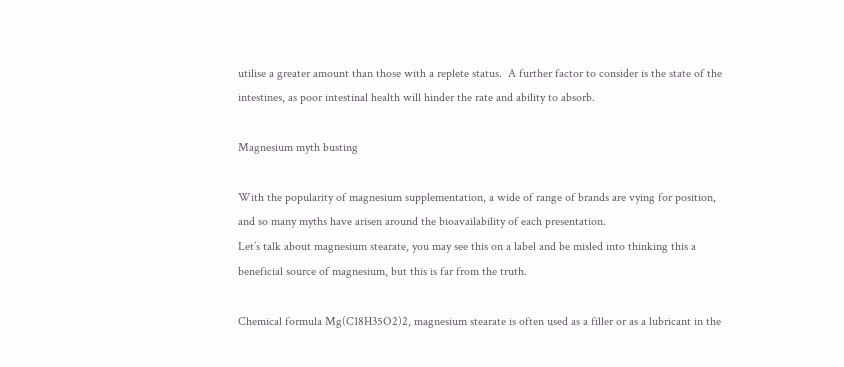utilise a greater amount than those with a replete status.  A further factor to consider is the state of the intestines, as poor intestinal health will hinder the rate and ability to absorb.

Magnesium myth busting

With the popularity of magnesium supplementation, a wide of range of brands are vying for position, and so many myths have arisen around the bioavailability of each presentation.
Let’s talk about magnesium stearate, you may see this on a label and be misled into thinking this a beneficial source of magnesium, but this is far from the truth.

Chemical formula Mg(C18H35O2)2, magnesium stearate is often used as a filler or as a lubricant in the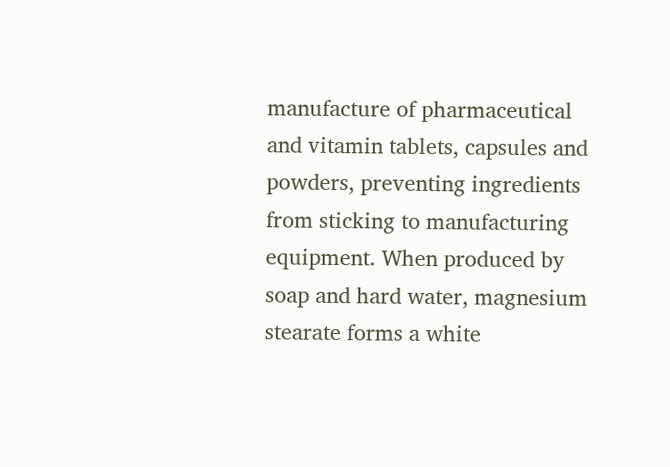manufacture of pharmaceutical and vitamin tablets, capsules and powders, preventing ingredients from sticking to manufacturing equipment. When produced by soap and hard water, magnesium stearate forms a white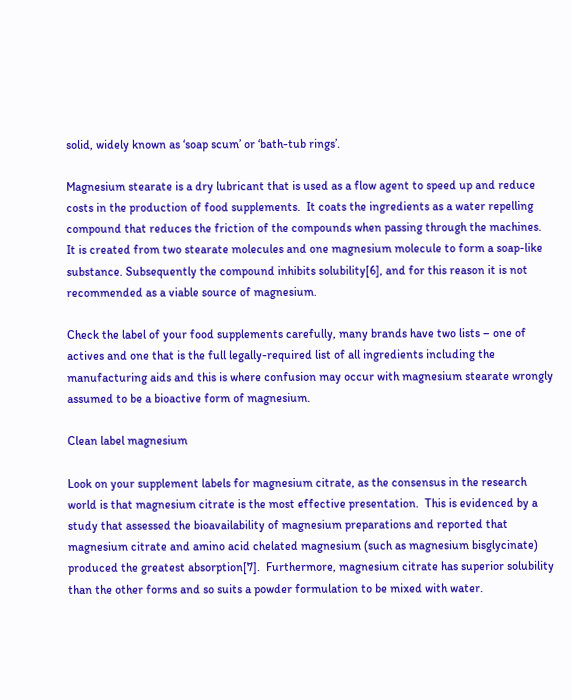solid, widely known as ‘soap scum’ or ‘bath-tub rings’.

Magnesium stearate is a dry lubricant that is used as a flow agent to speed up and reduce costs in the production of food supplements.  It coats the ingredients as a water repelling compound that reduces the friction of the compounds when passing through the machines.  It is created from two stearate molecules and one magnesium molecule to form a soap-like substance. Subsequently the compound inhibits solubility[6], and for this reason it is not recommended as a viable source of magnesium.

Check the label of your food supplements carefully, many brands have two lists – one of actives and one that is the full legally-required list of all ingredients including the manufacturing aids and this is where confusion may occur with magnesium stearate wrongly assumed to be a bioactive form of magnesium.

Clean label magnesium

Look on your supplement labels for magnesium citrate, as the consensus in the research world is that magnesium citrate is the most effective presentation.  This is evidenced by a study that assessed the bioavailability of magnesium preparations and reported that magnesium citrate and amino acid chelated magnesium (such as magnesium bisglycinate) produced the greatest absorption[7].  Furthermore, magnesium citrate has superior solubility than the other forms and so suits a powder formulation to be mixed with water.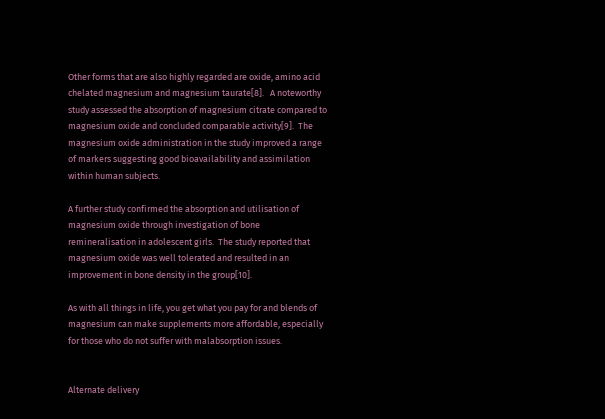Other forms that are also highly regarded are oxide, amino acid chelated magnesium and magnesium taurate[8].   A noteworthy study assessed the absorption of magnesium citrate compared to magnesium oxide and concluded comparable activity[9].  The magnesium oxide administration in the study improved a range of markers suggesting good bioavailability and assimilation within human subjects.

A further study confirmed the absorption and utilisation of magnesium oxide through investigation of bone remineralisation in adolescent girls.  The study reported that magnesium oxide was well tolerated and resulted in an improvement in bone density in the group[10].

As with all things in life, you get what you pay for and blends of magnesium can make supplements more affordable, especially for those who do not suffer with malabsorption issues.


Alternate delivery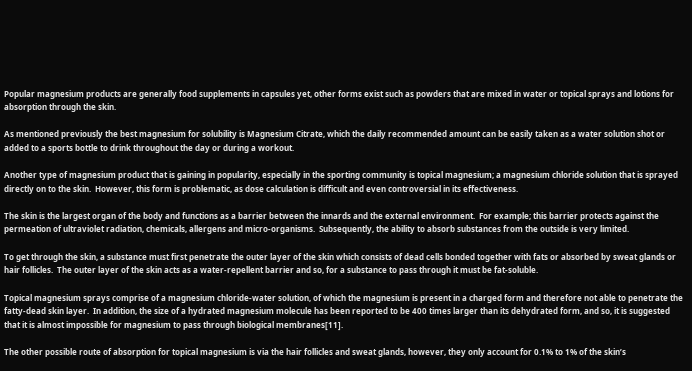Popular magnesium products are generally food supplements in capsules yet, other forms exist such as powders that are mixed in water or topical sprays and lotions for absorption through the skin.

As mentioned previously the best magnesium for solubility is Magnesium Citrate, which the daily recommended amount can be easily taken as a water solution shot or added to a sports bottle to drink throughout the day or during a workout.

Another type of magnesium product that is gaining in popularity, especially in the sporting community is topical magnesium; a magnesium chloride solution that is sprayed directly on to the skin.  However, this form is problematic, as dose calculation is difficult and even controversial in its effectiveness.

The skin is the largest organ of the body and functions as a barrier between the innards and the external environment.  For example; this barrier protects against the permeation of ultraviolet radiation, chemicals, allergens and micro-organisms.  Subsequently, the ability to absorb substances from the outside is very limited.

To get through the skin, a substance must first penetrate the outer layer of the skin which consists of dead cells bonded together with fats or absorbed by sweat glands or hair follicles.  The outer layer of the skin acts as a water-repellent barrier and so, for a substance to pass through it must be fat-soluble.

Topical magnesium sprays comprise of a magnesium chloride-water solution, of which the magnesium is present in a charged form and therefore not able to penetrate the fatty-dead skin layer.  In addition, the size of a hydrated magnesium molecule has been reported to be 400 times larger than its dehydrated form, and so, it is suggested that it is almost impossible for magnesium to pass through biological membranes[11].

The other possible route of absorption for topical magnesium is via the hair follicles and sweat glands, however, they only account for 0.1% to 1% of the skin’s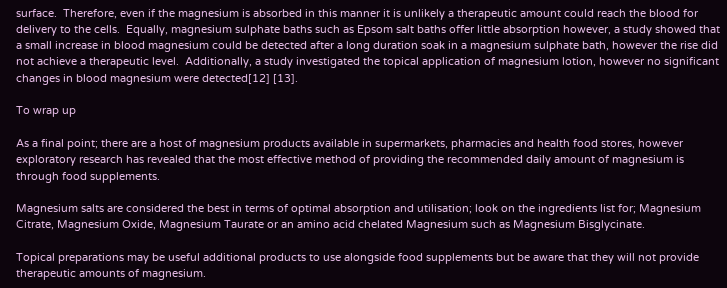surface.  Therefore, even if the magnesium is absorbed in this manner it is unlikely a therapeutic amount could reach the blood for delivery to the cells.  Equally, magnesium sulphate baths such as Epsom salt baths offer little absorption however, a study showed that a small increase in blood magnesium could be detected after a long duration soak in a magnesium sulphate bath, however the rise did not achieve a therapeutic level.  Additionally, a study investigated the topical application of magnesium lotion, however no significant changes in blood magnesium were detected[12] [13].

To wrap up

As a final point; there are a host of magnesium products available in supermarkets, pharmacies and health food stores, however exploratory research has revealed that the most effective method of providing the recommended daily amount of magnesium is through food supplements.

Magnesium salts are considered the best in terms of optimal absorption and utilisation; look on the ingredients list for; Magnesium Citrate, Magnesium Oxide, Magnesium Taurate or an amino acid chelated Magnesium such as Magnesium Bisglycinate.

Topical preparations may be useful additional products to use alongside food supplements but be aware that they will not provide therapeutic amounts of magnesium.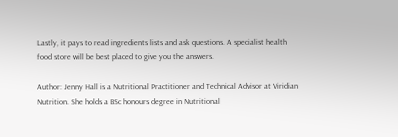Lastly, it pays to read ingredients lists and ask questions. A specialist health food store will be best placed to give you the answers.

Author: Jenny Hall is a Nutritional Practitioner and Technical Advisor at Viridian Nutrition. She holds a BSc honours degree in Nutritional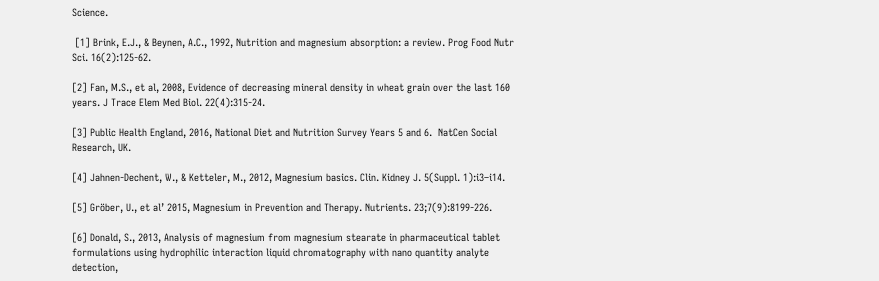Science.

 [1] Brink, E.J., & Beynen, A.C., 1992, Nutrition and magnesium absorption: a review. Prog Food Nutr Sci. 16(2):125-62.

[2] Fan, M.S., et al, 2008, Evidence of decreasing mineral density in wheat grain over the last 160 years. J Trace Elem Med Biol. 22(4):315-24.

[3] Public Health England, 2016, National Diet and Nutrition Survey Years 5 and 6.  NatCen Social Research, UK.

[4] Jahnen-Dechent, W., & Ketteler, M., 2012, Magnesium basics. Clin. Kidney J. 5(Suppl. 1):i3–i14.

[5] Gröber, U., et al’ 2015, Magnesium in Prevention and Therapy. Nutrients. 23;7(9):8199-226.

[6] Donald, S., 2013, Analysis of magnesium from magnesium stearate in pharmaceutical tablet formulations using hydrophilic interaction liquid chromatography with nano quantity analyte detection,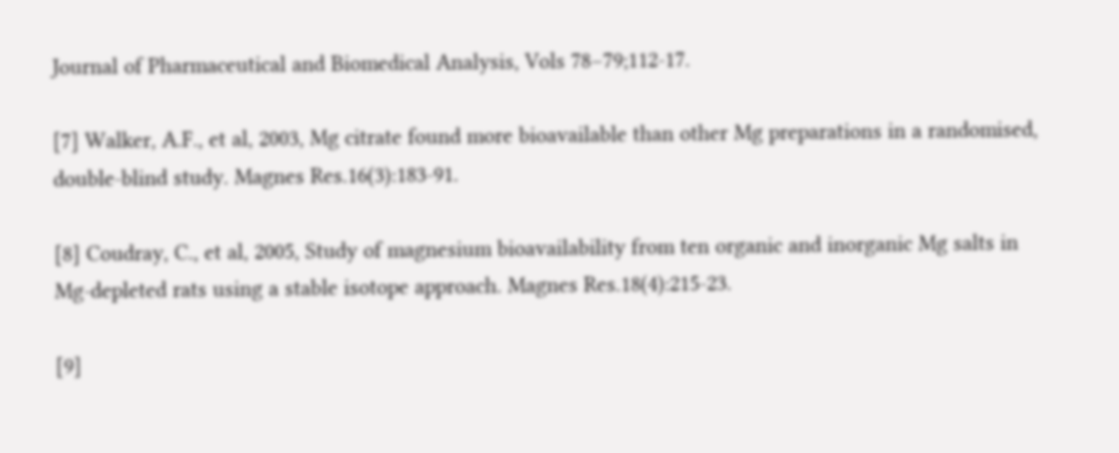Journal of Pharmaceutical and Biomedical Analysis, Vols 78–79;112-17.

[7] Walker, A.F., et al, 2003, Mg citrate found more bioavailable than other Mg preparations in a randomised, double-blind study. Magnes Res.16(3):183-91.

[8] Coudray, C., et al, 2005, Study of magnesium bioavailability from ten organic and inorganic Mg salts in Mg-depleted rats using a stable isotope approach. Magnes Res.18(4):215-23.

[9]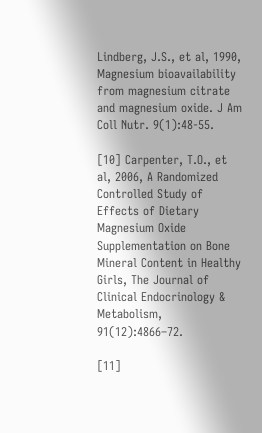Lindberg, J.S., et al, 1990, Magnesium bioavailability from magnesium citrate and magnesium oxide. J Am Coll Nutr. 9(1):48-55.

[10] Carpenter, T.O., et al, 2006, A Randomized Controlled Study of Effects of Dietary Magnesium Oxide Supplementation on Bone Mineral Content in Healthy Girls, The Journal of Clinical Endocrinology & Metabolism, 91(12):4866–72.

[11]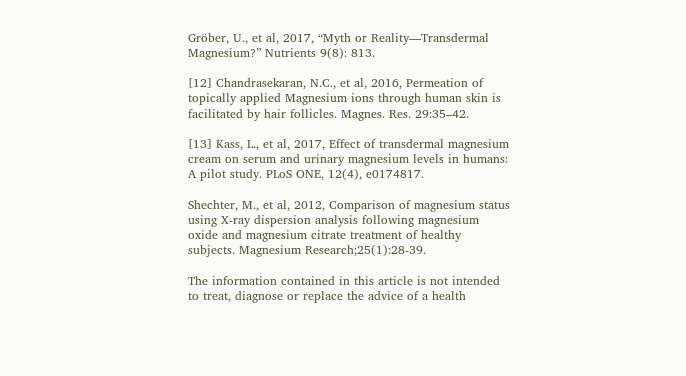Gröber, U., et al, 2017, “Myth or Reality—Transdermal Magnesium?” Nutrients 9(8): 813.

[12] Chandrasekaran, N.C., et al, 2016, Permeation of topically applied Magnesium ions through human skin is facilitated by hair follicles. Magnes. Res. 29:35–42.

[13] Kass, L., et al, 2017, Effect of transdermal magnesium cream on serum and urinary magnesium levels in humans: A pilot study. PLoS ONE, 12(4), e0174817.

Shechter, M., et al, 2012, Comparison of magnesium status using X-ray dispersion analysis following magnesium oxide and magnesium citrate treatment of healthy subjects. Magnesium Research;25(1):28-39.

The information contained in this article is not intended to treat, diagnose or replace the advice of a health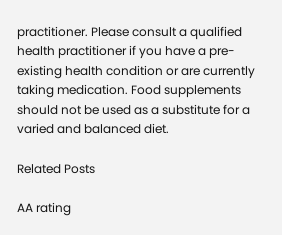practitioner. Please consult a qualified health practitioner if you have a pre-existing health condition or are currently taking medication. Food supplements should not be used as a substitute for a varied and balanced diet.

Related Posts

AA rating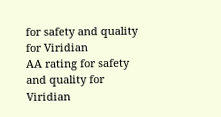for safety and quality for Viridian
AA rating for safety and quality for Viridian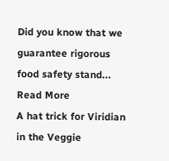Did you know that we guarantee rigorous food safety stand...
Read More
A hat trick for Viridian in the Veggie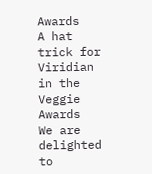Awards
A hat trick for Viridian in the Veggie Awards
We are delighted to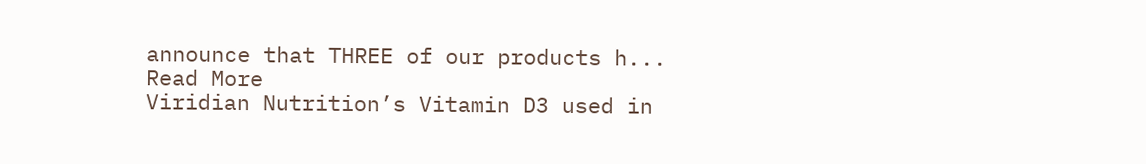announce that THREE of our products h...
Read More
Viridian Nutrition’s Vitamin D3 used in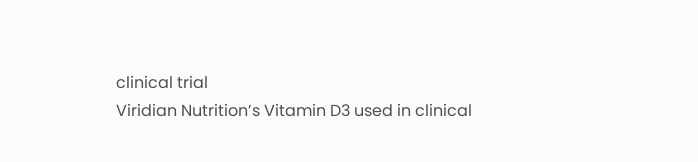clinical trial
Viridian Nutrition’s Vitamin D3 used in clinical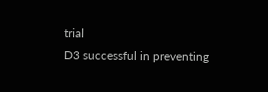trial
D3 successful in preventing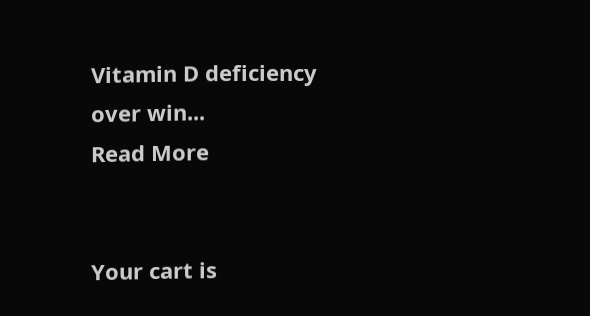Vitamin D deficiency over win...
Read More


Your cart is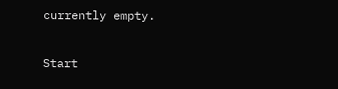currently empty.

Start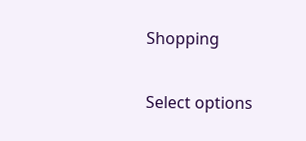Shopping

Select options